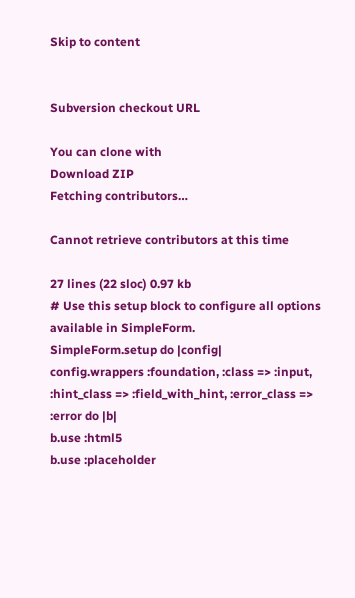Skip to content


Subversion checkout URL

You can clone with
Download ZIP
Fetching contributors…

Cannot retrieve contributors at this time

27 lines (22 sloc) 0.97 kb
# Use this setup block to configure all options available in SimpleForm.
SimpleForm.setup do |config|
config.wrappers :foundation, :class => :input, :hint_class => :field_with_hint, :error_class => :error do |b|
b.use :html5
b.use :placeholder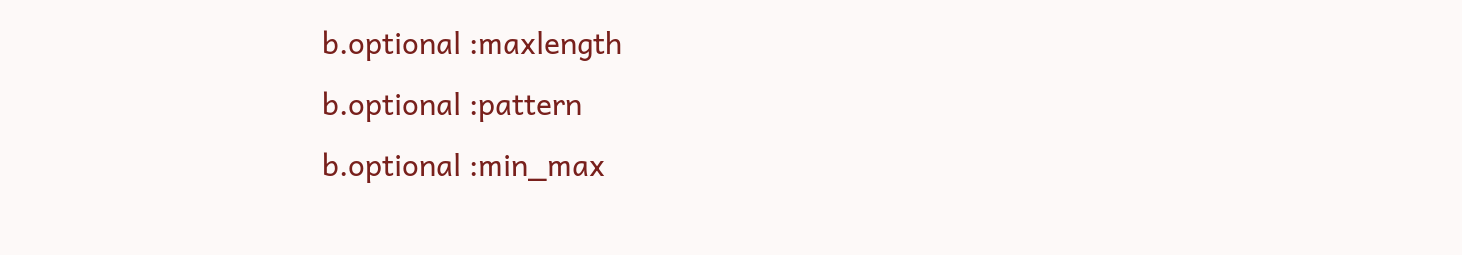b.optional :maxlength
b.optional :pattern
b.optional :min_max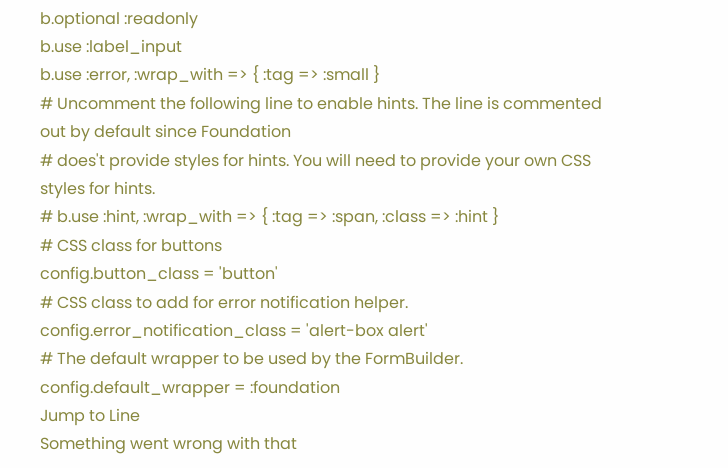b.optional :readonly
b.use :label_input
b.use :error, :wrap_with => { :tag => :small }
# Uncomment the following line to enable hints. The line is commented out by default since Foundation
# does't provide styles for hints. You will need to provide your own CSS styles for hints.
# b.use :hint, :wrap_with => { :tag => :span, :class => :hint }
# CSS class for buttons
config.button_class = 'button'
# CSS class to add for error notification helper.
config.error_notification_class = 'alert-box alert'
# The default wrapper to be used by the FormBuilder.
config.default_wrapper = :foundation
Jump to Line
Something went wrong with that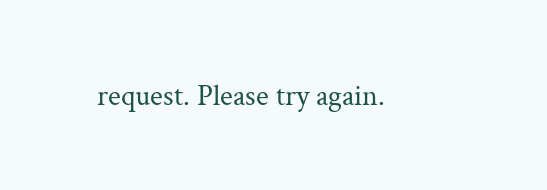request. Please try again.